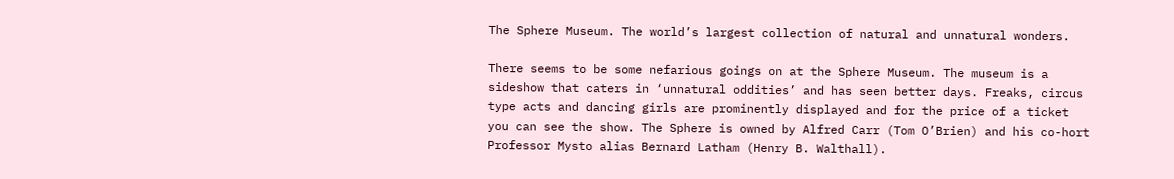The Sphere Museum. The world’s largest collection of natural and unnatural wonders.

There seems to be some nefarious goings on at the Sphere Museum. The museum is a sideshow that caters in ‘unnatural oddities’ and has seen better days. Freaks, circus type acts and dancing girls are prominently displayed and for the price of a ticket you can see the show. The Sphere is owned by Alfred Carr (Tom O’Brien) and his co-hort Professor Mysto alias Bernard Latham (Henry B. Walthall).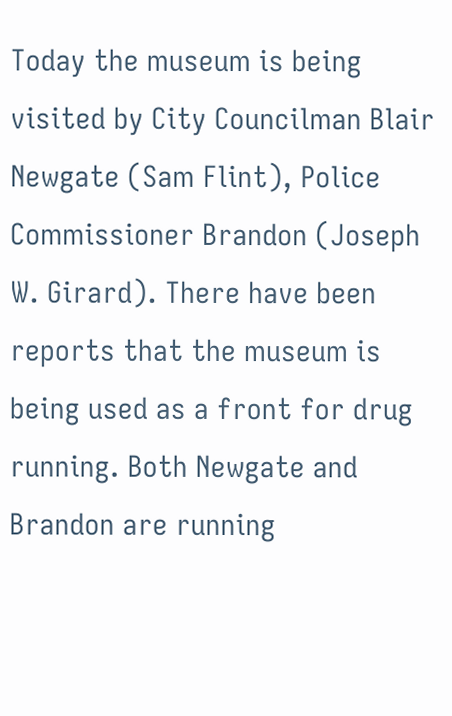Today the museum is being visited by City Councilman Blair Newgate (Sam Flint), Police Commissioner Brandon (Joseph W. Girard). There have been reports that the museum is being used as a front for drug running. Both Newgate and Brandon are running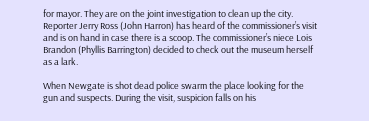for mayor. They are on the joint investigation to clean up the city. Reporter Jerry Ross (John Harron) has heard of the commissioner’s visit and is on hand in case there is a scoop. The commissioner’s niece Lois Brandon (Phyllis Barrington) decided to check out the museum herself as a lark.

When Newgate is shot dead police swarm the place looking for the gun and suspects. During the visit, suspicion falls on his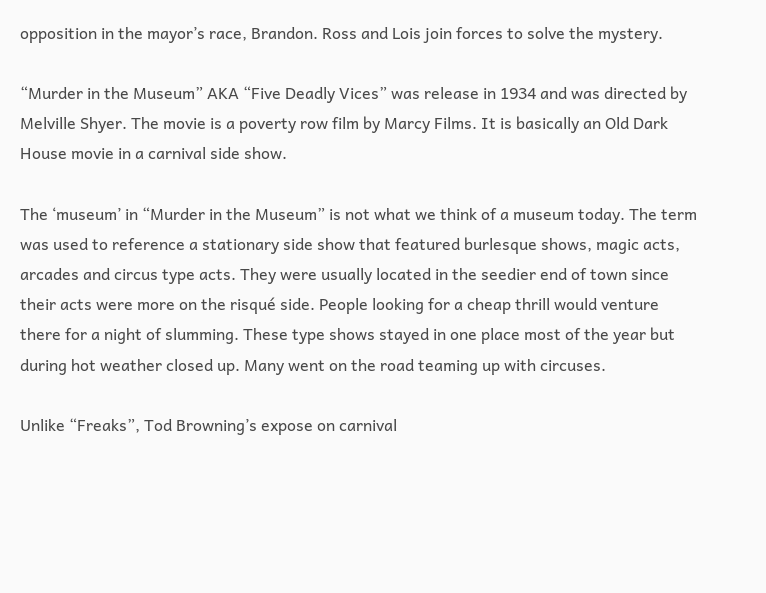opposition in the mayor’s race, Brandon. Ross and Lois join forces to solve the mystery.

“Murder in the Museum” AKA “Five Deadly Vices” was release in 1934 and was directed by Melville Shyer. The movie is a poverty row film by Marcy Films. It is basically an Old Dark House movie in a carnival side show.

The ‘museum’ in “Murder in the Museum” is not what we think of a museum today. The term was used to reference a stationary side show that featured burlesque shows, magic acts, arcades and circus type acts. They were usually located in the seedier end of town since their acts were more on the risqué side. People looking for a cheap thrill would venture there for a night of slumming. These type shows stayed in one place most of the year but during hot weather closed up. Many went on the road teaming up with circuses.

Unlike “Freaks”, Tod Browning’s expose on carnival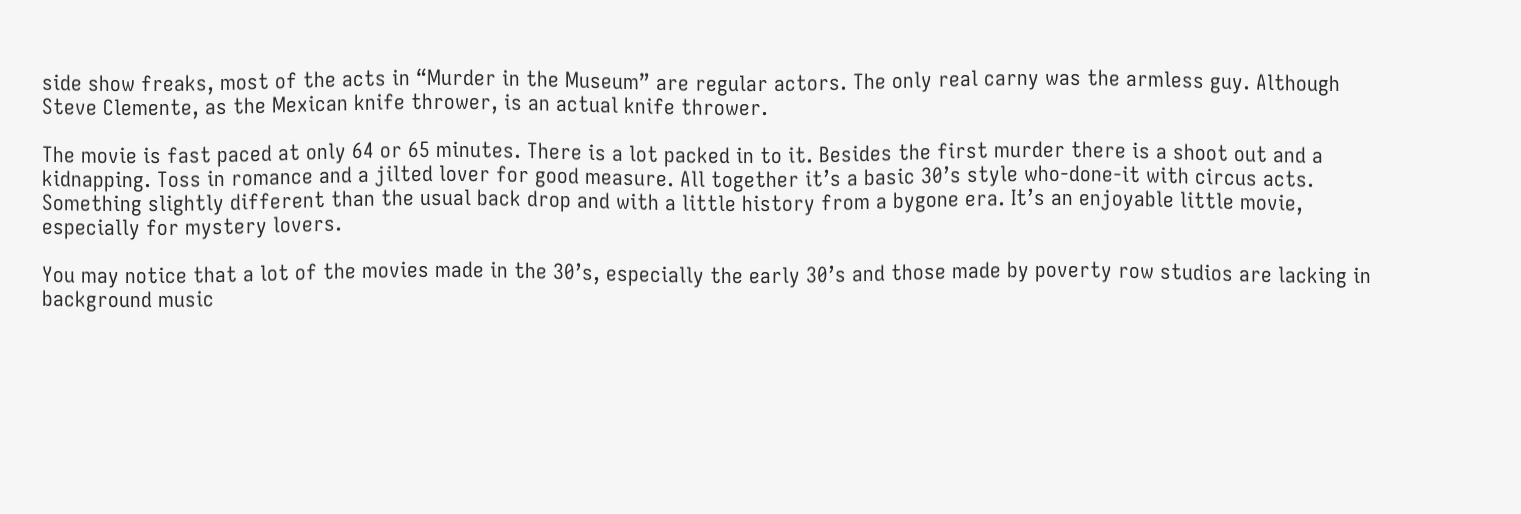side show freaks, most of the acts in “Murder in the Museum” are regular actors. The only real carny was the armless guy. Although Steve Clemente, as the Mexican knife thrower, is an actual knife thrower.

The movie is fast paced at only 64 or 65 minutes. There is a lot packed in to it. Besides the first murder there is a shoot out and a kidnapping. Toss in romance and a jilted lover for good measure. All together it’s a basic 30’s style who-done-it with circus acts. Something slightly different than the usual back drop and with a little history from a bygone era. It’s an enjoyable little movie, especially for mystery lovers.

You may notice that a lot of the movies made in the 30’s, especially the early 30’s and those made by poverty row studios are lacking in background music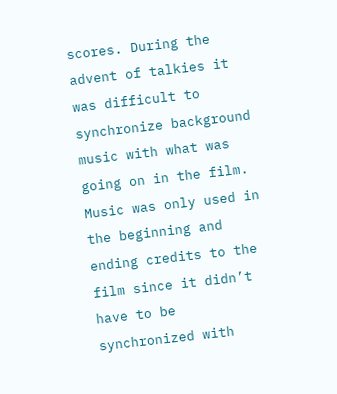scores. During the advent of talkies it was difficult to synchronize background music with what was going on in the film. Music was only used in the beginning and ending credits to the film since it didn’t have to be synchronized with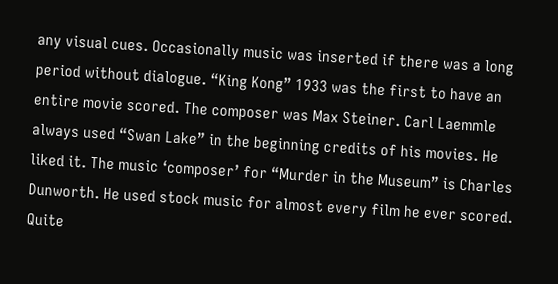any visual cues. Occasionally music was inserted if there was a long period without dialogue. “King Kong” 1933 was the first to have an entire movie scored. The composer was Max Steiner. Carl Laemmle always used “Swan Lake” in the beginning credits of his movies. He liked it. The music ‘composer’ for “Murder in the Museum” is Charles Dunworth. He used stock music for almost every film he ever scored. Quite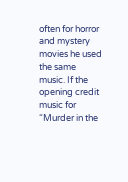often for horror and mystery movies he used the same music. If the opening credit music for “Murder in the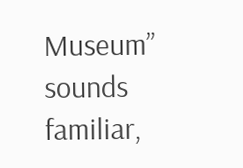Museum” sounds familiar,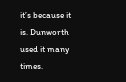it’s because it is. Dunworth used it many times.